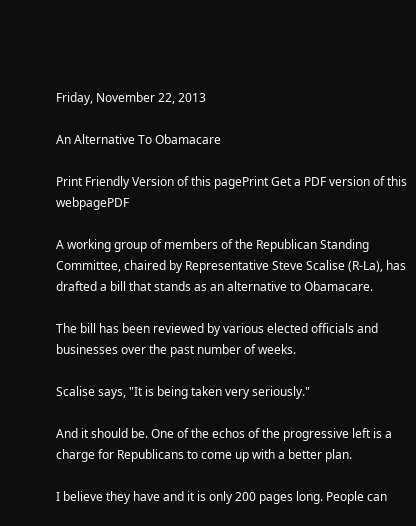Friday, November 22, 2013

An Alternative To Obamacare

Print Friendly Version of this pagePrint Get a PDF version of this webpagePDF

A working group of members of the Republican Standing Committee, chaired by Representative Steve Scalise (R-La), has drafted a bill that stands as an alternative to Obamacare.

The bill has been reviewed by various elected officials and businesses over the past number of weeks.

Scalise says, "It is being taken very seriously."

And it should be. One of the echos of the progressive left is a charge for Republicans to come up with a better plan.

I believe they have and it is only 200 pages long. People can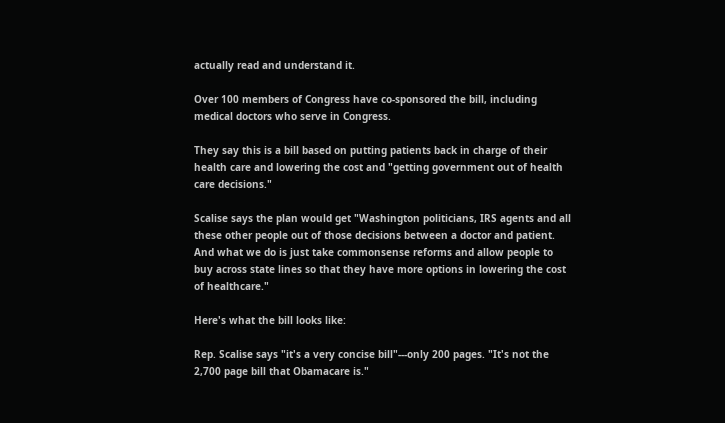actually read and understand it.

Over 100 members of Congress have co-sponsored the bill, including medical doctors who serve in Congress.

They say this is a bill based on putting patients back in charge of their health care and lowering the cost and "getting government out of health care decisions."

Scalise says the plan would get "Washington politicians, IRS agents and all these other people out of those decisions between a doctor and patient. And what we do is just take commonsense reforms and allow people to buy across state lines so that they have more options in lowering the cost of healthcare."

Here's what the bill looks like:

Rep. Scalise says "it's a very concise bill"---only 200 pages. "It's not the 2,700 page bill that Obamacare is."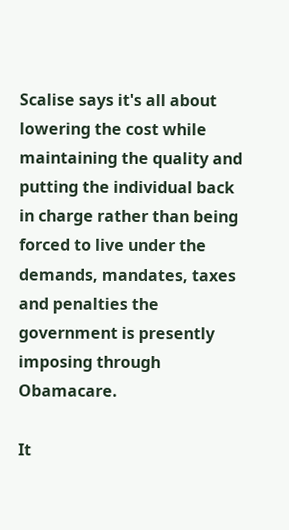Scalise says it's all about lowering the cost while maintaining the quality and putting the individual back in charge rather than being forced to live under the demands, mandates, taxes and penalties the government is presently imposing through Obamacare.

It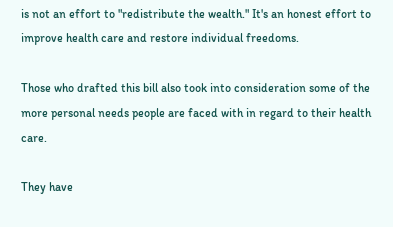is not an effort to "redistribute the wealth." It's an honest effort to improve health care and restore individual freedoms.

Those who drafted this bill also took into consideration some of the more personal needs people are faced with in regard to their health care.

They have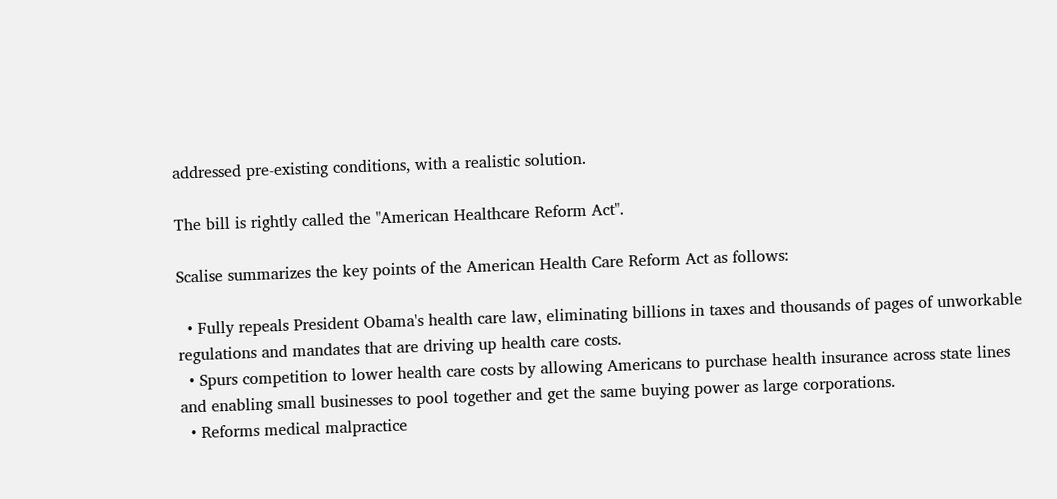addressed pre-existing conditions, with a realistic solution.

The bill is rightly called the "American Healthcare Reform Act".

Scalise summarizes the key points of the American Health Care Reform Act as follows:

  • Fully repeals President Obama's health care law, eliminating billions in taxes and thousands of pages of unworkable regulations and mandates that are driving up health care costs.
  • Spurs competition to lower health care costs by allowing Americans to purchase health insurance across state lines and enabling small businesses to pool together and get the same buying power as large corporations.
  • Reforms medical malpractice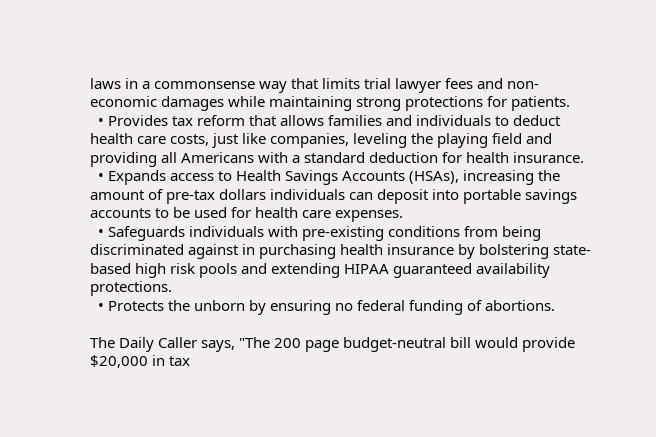laws in a commonsense way that limits trial lawyer fees and non-economic damages while maintaining strong protections for patients.
  • Provides tax reform that allows families and individuals to deduct health care costs, just like companies, leveling the playing field and providing all Americans with a standard deduction for health insurance.
  • Expands access to Health Savings Accounts (HSAs), increasing the amount of pre-tax dollars individuals can deposit into portable savings accounts to be used for health care expenses.
  • Safeguards individuals with pre-existing conditions from being discriminated against in purchasing health insurance by bolstering state-based high risk pools and extending HIPAA guaranteed availability protections.
  • Protects the unborn by ensuring no federal funding of abortions.

The Daily Caller says, "The 200 page budget-neutral bill would provide $20,000 in tax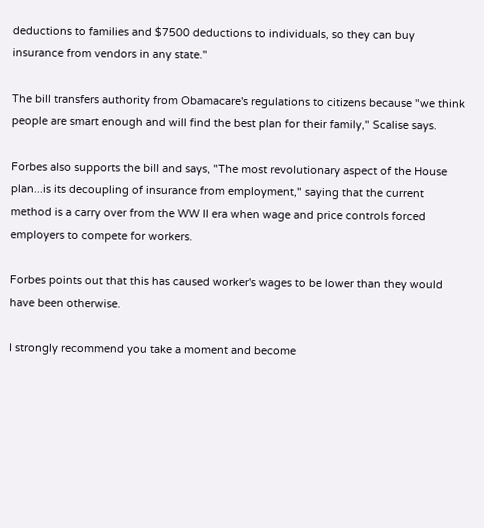deductions to families and $7500 deductions to individuals, so they can buy insurance from vendors in any state."

The bill transfers authority from Obamacare's regulations to citizens because "we think people are smart enough and will find the best plan for their family," Scalise says.

Forbes also supports the bill and says, "The most revolutionary aspect of the House plan...is its decoupling of insurance from employment," saying that the current method is a carry over from the WW II era when wage and price controls forced employers to compete for workers.

Forbes points out that this has caused worker's wages to be lower than they would have been otherwise.

I strongly recommend you take a moment and become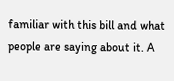familiar with this bill and what people are saying about it. A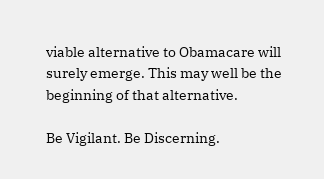viable alternative to Obamacare will surely emerge. This may well be the beginning of that alternative.

Be Vigilant. Be Discerning.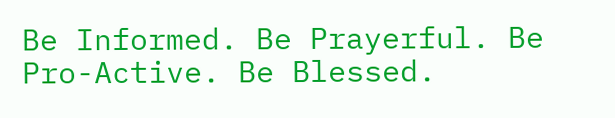Be Informed. Be Prayerful. Be Pro-Active. Be Blessed.